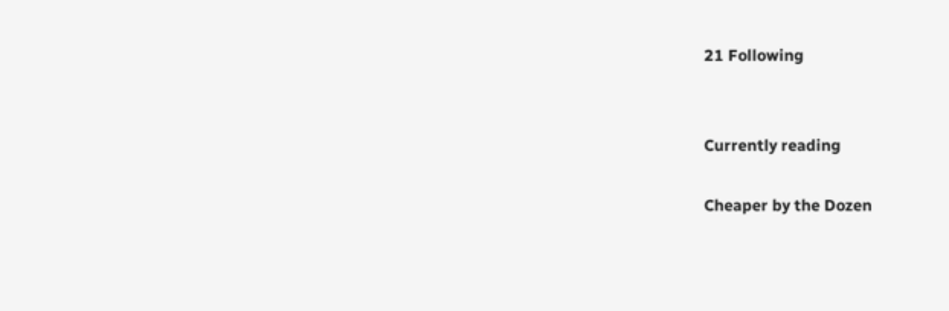21 Following


Currently reading

Cheaper by the Dozen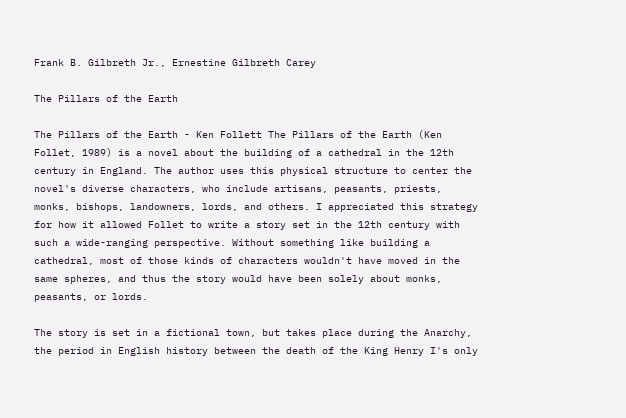Frank B. Gilbreth Jr., Ernestine Gilbreth Carey

The Pillars of the Earth

The Pillars of the Earth - Ken Follett The Pillars of the Earth (Ken Follet, 1989) is a novel about the building of a cathedral in the 12th century in England. The author uses this physical structure to center the novel's diverse characters, who include artisans, peasants, priests, monks, bishops, landowners, lords, and others. I appreciated this strategy for how it allowed Follet to write a story set in the 12th century with such a wide-ranging perspective. Without something like building a cathedral, most of those kinds of characters wouldn't have moved in the same spheres, and thus the story would have been solely about monks, peasants, or lords.

The story is set in a fictional town, but takes place during the Anarchy, the period in English history between the death of the King Henry I's only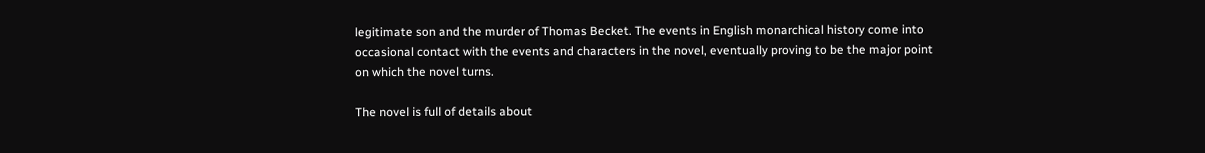legitimate son and the murder of Thomas Becket. The events in English monarchical history come into occasional contact with the events and characters in the novel, eventually proving to be the major point on which the novel turns.

The novel is full of details about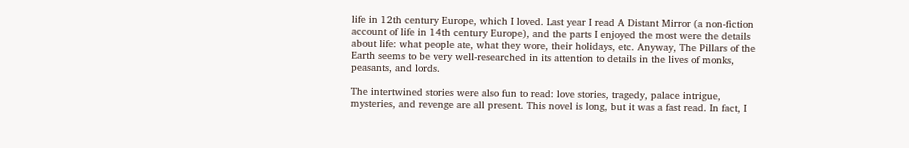life in 12th century Europe, which I loved. Last year I read A Distant Mirror (a non-fiction account of life in 14th century Europe), and the parts I enjoyed the most were the details about life: what people ate, what they wore, their holidays, etc. Anyway, The Pillars of the Earth seems to be very well-researched in its attention to details in the lives of monks, peasants, and lords.

The intertwined stories were also fun to read: love stories, tragedy, palace intrigue, mysteries, and revenge are all present. This novel is long, but it was a fast read. In fact, I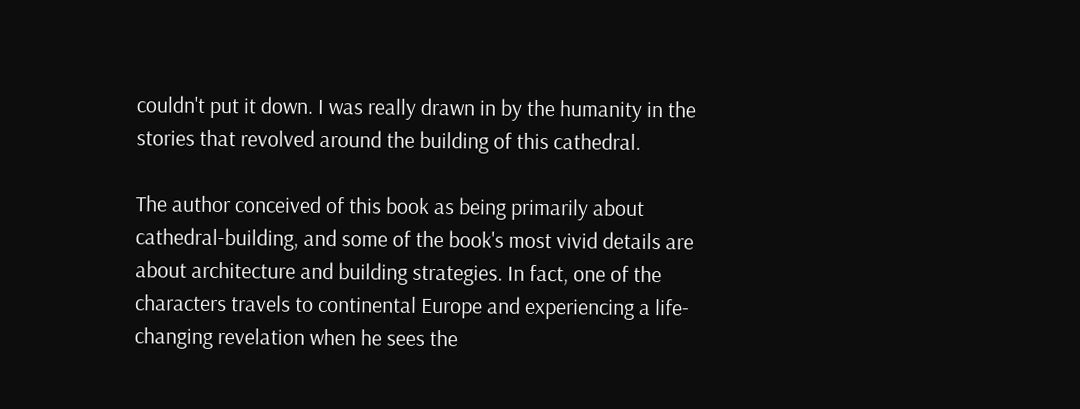couldn't put it down. I was really drawn in by the humanity in the stories that revolved around the building of this cathedral.

The author conceived of this book as being primarily about cathedral-building, and some of the book's most vivid details are about architecture and building strategies. In fact, one of the characters travels to continental Europe and experiencing a life-changing revelation when he sees the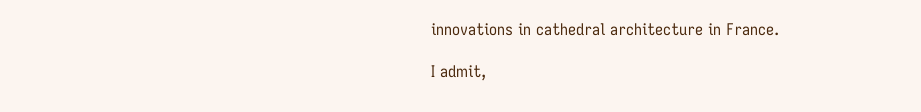innovations in cathedral architecture in France.

I admit,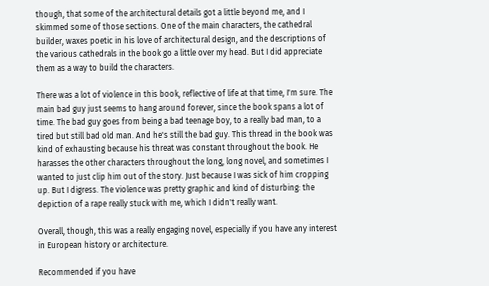though, that some of the architectural details got a little beyond me, and I skimmed some of those sections. One of the main characters, the cathedral builder, waxes poetic in his love of architectural design, and the descriptions of the various cathedrals in the book go a little over my head. But I did appreciate them as a way to build the characters.

There was a lot of violence in this book, reflective of life at that time, I'm sure. The main bad guy just seems to hang around forever, since the book spans a lot of time. The bad guy goes from being a bad teenage boy, to a really bad man, to a tired but still bad old man. And he's still the bad guy. This thread in the book was kind of exhausting because his threat was constant throughout the book. He harasses the other characters throughout the long, long novel, and sometimes I wanted to just clip him out of the story. Just because I was sick of him cropping up. But I digress. The violence was pretty graphic and kind of disturbing: the depiction of a rape really stuck with me, which I didn't really want.

Overall, though, this was a really engaging novel, especially if you have any interest in European history or architecture.

Recommended if you have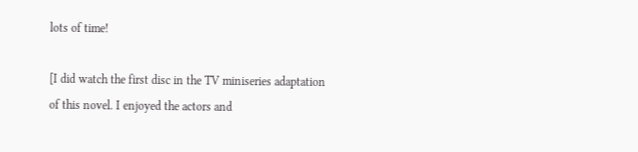lots of time!

[I did watch the first disc in the TV miniseries adaptation of this novel. I enjoyed the actors and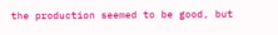the production seemed to be good, but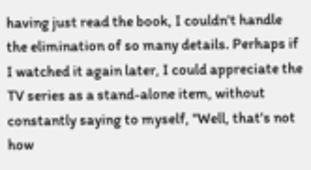having just read the book, I couldn't handle the elimination of so many details. Perhaps if I watched it again later, I could appreciate the TV series as a stand-alone item, without constantly saying to myself, "Well, that's not how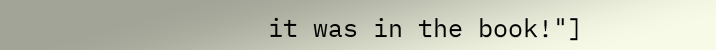it was in the book!"]